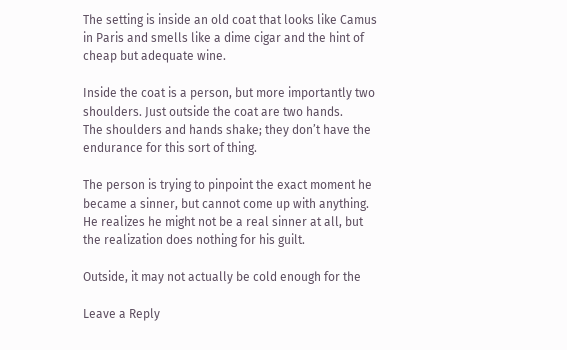The setting is inside an old coat that looks like Camus
in Paris and smells like a dime cigar and the hint of
cheap but adequate wine.

Inside the coat is a person, but more importantly two
shoulders. Just outside the coat are two hands.
The shoulders and hands shake; they don’t have the
endurance for this sort of thing.

The person is trying to pinpoint the exact moment he
became a sinner, but cannot come up with anything.
He realizes he might not be a real sinner at all, but
the realization does nothing for his guilt.

Outside, it may not actually be cold enough for the

Leave a Reply